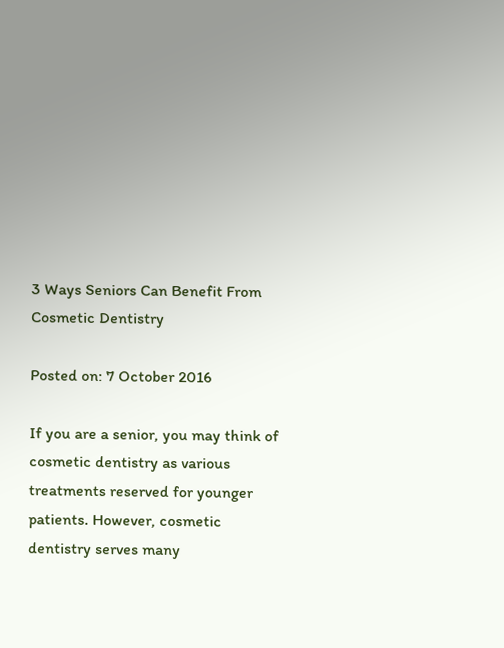3 Ways Seniors Can Benefit From Cosmetic Dentistry

Posted on: 7 October 2016

If you are a senior, you may think of cosmetic dentistry as various treatments reserved for younger patients. However, cosmetic dentistry serves many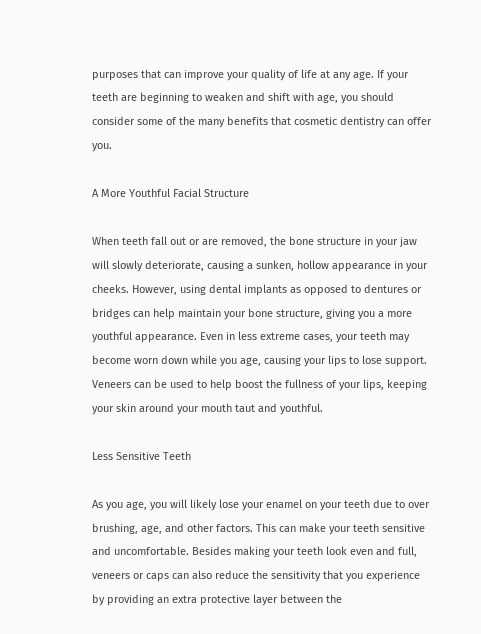purposes that can improve your quality of life at any age. If your teeth are beginning to weaken and shift with age, you should consider some of the many benefits that cosmetic dentistry can offer you.

A More Youthful Facial Structure

When teeth fall out or are removed, the bone structure in your jaw will slowly deteriorate, causing a sunken, hollow appearance in your cheeks. However, using dental implants as opposed to dentures or bridges can help maintain your bone structure, giving you a more youthful appearance. Even in less extreme cases, your teeth may become worn down while you age, causing your lips to lose support. Veneers can be used to help boost the fullness of your lips, keeping your skin around your mouth taut and youthful.

Less Sensitive Teeth

As you age, you will likely lose your enamel on your teeth due to over brushing, age, and other factors. This can make your teeth sensitive and uncomfortable. Besides making your teeth look even and full, veneers or caps can also reduce the sensitivity that you experience by providing an extra protective layer between the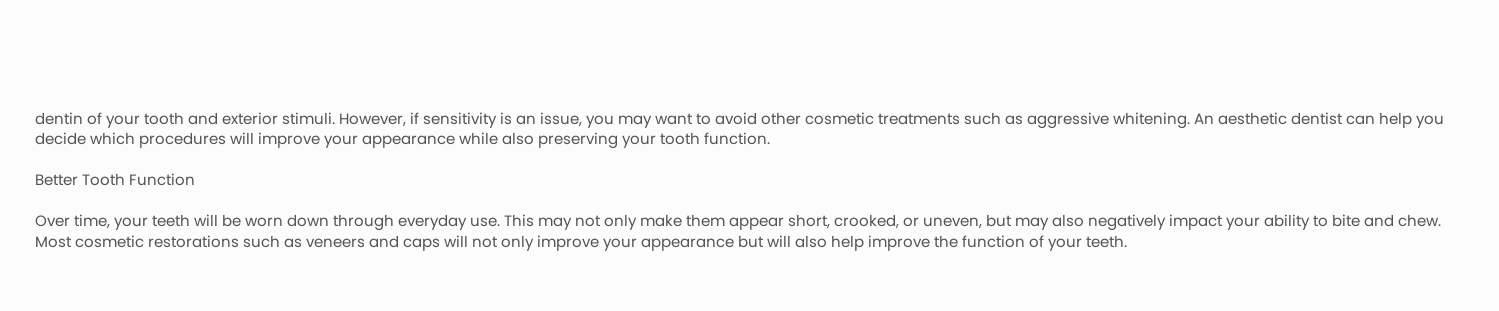dentin of your tooth and exterior stimuli. However, if sensitivity is an issue, you may want to avoid other cosmetic treatments such as aggressive whitening. An aesthetic dentist can help you decide which procedures will improve your appearance while also preserving your tooth function.

Better Tooth Function

Over time, your teeth will be worn down through everyday use. This may not only make them appear short, crooked, or uneven, but may also negatively impact your ability to bite and chew. Most cosmetic restorations such as veneers and caps will not only improve your appearance but will also help improve the function of your teeth.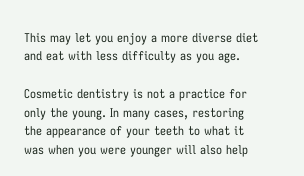This may let you enjoy a more diverse diet and eat with less difficulty as you age.

Cosmetic dentistry is not a practice for only the young. In many cases, restoring the appearance of your teeth to what it was when you were younger will also help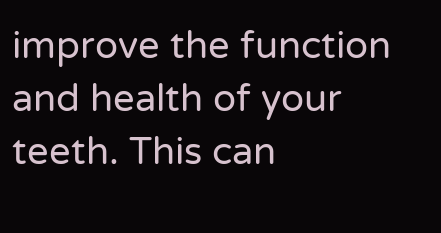improve the function and health of your teeth. This can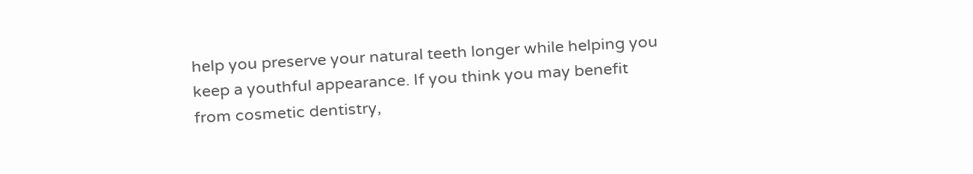help you preserve your natural teeth longer while helping you keep a youthful appearance. If you think you may benefit from cosmetic dentistry,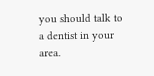you should talk to a dentist in your area.